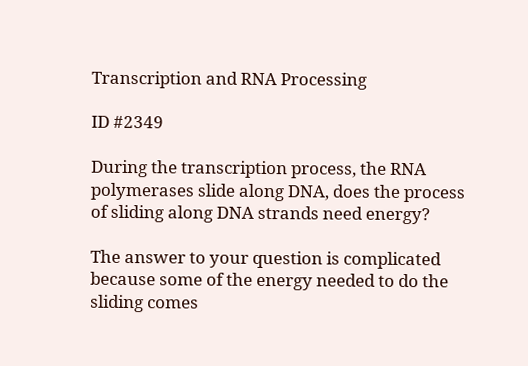Transcription and RNA Processing

ID #2349

During the transcription process, the RNA polymerases slide along DNA, does the process of sliding along DNA strands need energy?

The answer to your question is complicated because some of the energy needed to do the sliding comes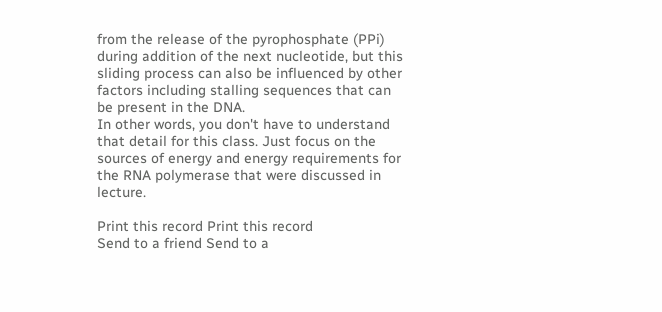from the release of the pyrophosphate (PPi) during addition of the next nucleotide, but this sliding process can also be influenced by other factors including stalling sequences that can be present in the DNA.
In other words, you don't have to understand that detail for this class. Just focus on the sources of energy and energy requirements for the RNA polymerase that were discussed in lecture.

Print this record Print this record
Send to a friend Send to a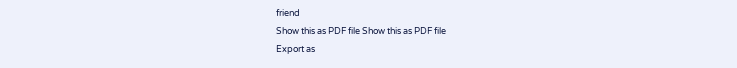friend
Show this as PDF file Show this as PDF file
Export as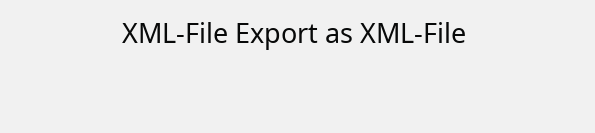XML-File Export as XML-File